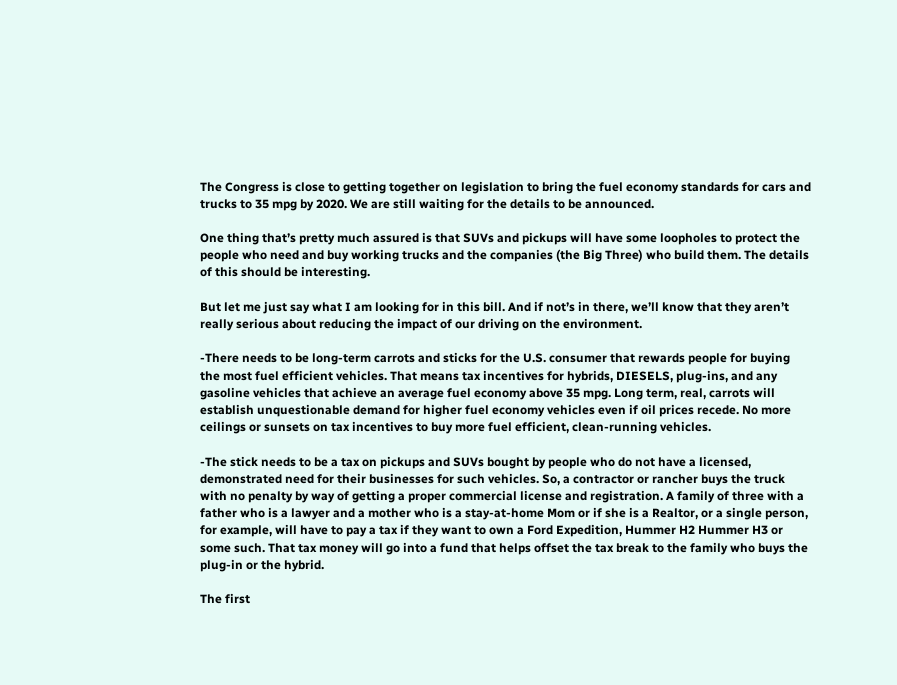The Congress is close to getting together on legislation to bring the fuel economy standards for cars and trucks to 35 mpg by 2020. We are still waiting for the details to be announced.

One thing that’s pretty much assured is that SUVs and pickups will have some loopholes to protect the people who need and buy working trucks and the companies (the Big Three) who build them. The details of this should be interesting.

But let me just say what I am looking for in this bill. And if not’s in there, we’ll know that they aren’t really serious about reducing the impact of our driving on the environment.

-There needs to be long-term carrots and sticks for the U.S. consumer that rewards people for buying the most fuel efficient vehicles. That means tax incentives for hybrids, DIESELS, plug-ins, and any gasoline vehicles that achieve an average fuel economy above 35 mpg. Long term, real, carrots will establish unquestionable demand for higher fuel economy vehicles even if oil prices recede. No more ceilings or sunsets on tax incentives to buy more fuel efficient, clean-running vehicles.

-The stick needs to be a tax on pickups and SUVs bought by people who do not have a licensed, demonstrated need for their businesses for such vehicles. So, a contractor or rancher buys the truck with no penalty by way of getting a proper commercial license and registration. A family of three with a father who is a lawyer and a mother who is a stay-at-home Mom or if she is a Realtor, or a single person, for example, will have to pay a tax if they want to own a Ford Expedition, Hummer H2 Hummer H3 or some such. That tax money will go into a fund that helps offset the tax break to the family who buys the plug-in or the hybrid.

The first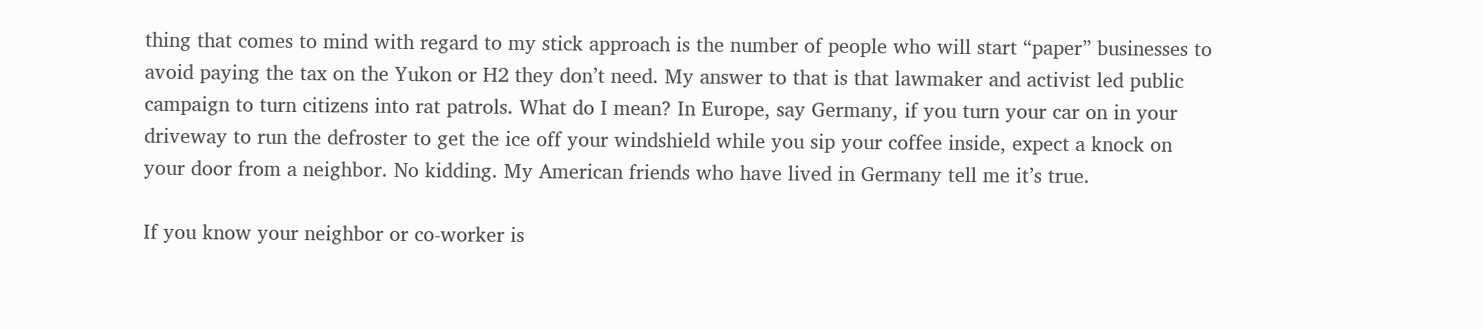thing that comes to mind with regard to my stick approach is the number of people who will start “paper” businesses to avoid paying the tax on the Yukon or H2 they don’t need. My answer to that is that lawmaker and activist led public campaign to turn citizens into rat patrols. What do I mean? In Europe, say Germany, if you turn your car on in your driveway to run the defroster to get the ice off your windshield while you sip your coffee inside, expect a knock on your door from a neighbor. No kidding. My American friends who have lived in Germany tell me it’s true.

If you know your neighbor or co-worker is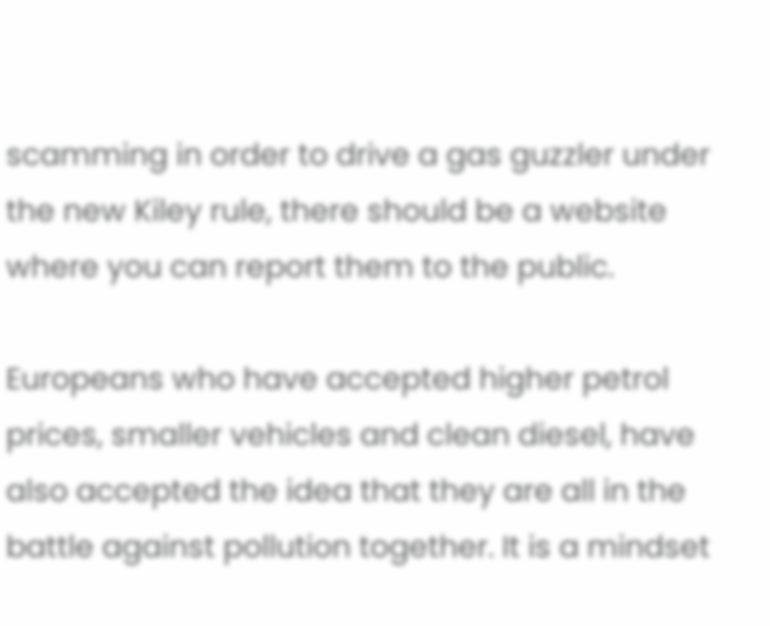scamming in order to drive a gas guzzler under the new Kiley rule, there should be a website where you can report them to the public.

Europeans who have accepted higher petrol prices, smaller vehicles and clean diesel, have also accepted the idea that they are all in the battle against pollution together. It is a mindset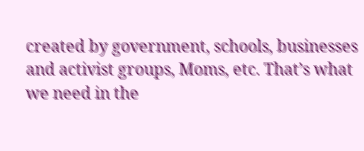created by government, schools, businesses and activist groups, Moms, etc. That’s what we need in the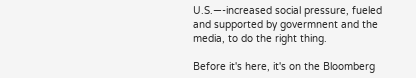U.S.—-increased social pressure, fueled and supported by govermnent and the media, to do the right thing.

Before it's here, it's on the Bloomberg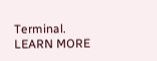Terminal. LEARN MORE